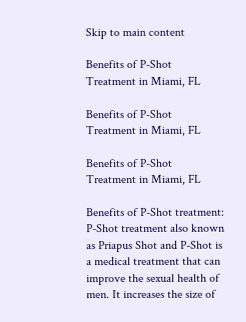Skip to main content

Benefits of P-Shot Treatment in Miami, FL

Benefits of P-Shot Treatment in Miami, FL

Benefits of P-Shot Treatment in Miami, FL

Benefits of P-Shot treatment: P-Shot treatment also known as Priapus Shot and P-Shot is a medical treatment that can improve the sexual health of men. It increases the size of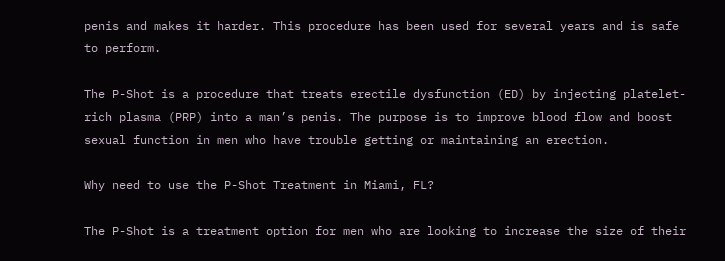penis and makes it harder. This procedure has been used for several years and is safe to perform.

The P-Shot is a procedure that treats erectile dysfunction (ED) by injecting platelet-rich plasma (PRP) into a man’s penis. The purpose is to improve blood flow and boost sexual function in men who have trouble getting or maintaining an erection.

Why need to use the P-Shot Treatment in Miami, FL?

The P-Shot is a treatment option for men who are looking to increase the size of their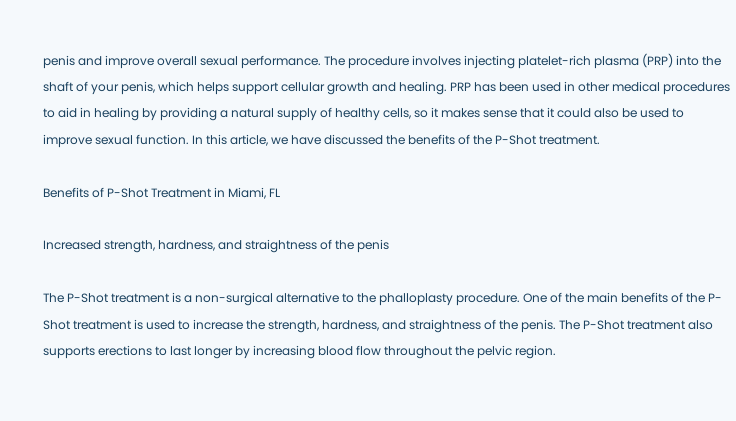penis and improve overall sexual performance. The procedure involves injecting platelet-rich plasma (PRP) into the shaft of your penis, which helps support cellular growth and healing. PRP has been used in other medical procedures to aid in healing by providing a natural supply of healthy cells, so it makes sense that it could also be used to improve sexual function. In this article, we have discussed the benefits of the P-Shot treatment.

Benefits of P-Shot Treatment in Miami, FL

Increased strength, hardness, and straightness of the penis

The P-Shot treatment is a non-surgical alternative to the phalloplasty procedure. One of the main benefits of the P-Shot treatment is used to increase the strength, hardness, and straightness of the penis. The P-Shot treatment also supports erections to last longer by increasing blood flow throughout the pelvic region.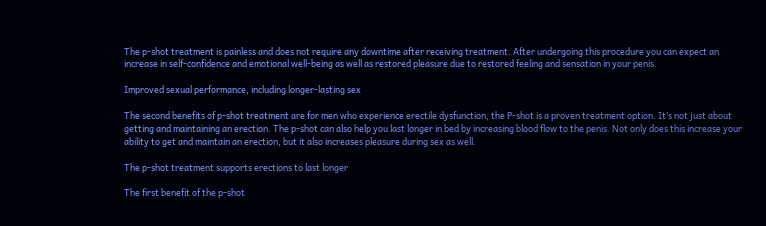The p-shot treatment is painless and does not require any downtime after receiving treatment. After undergoing this procedure you can expect an increase in self-confidence and emotional well-being as well as restored pleasure due to restored feeling and sensation in your penis.

Improved sexual performance, including longer-lasting sex

The second benefits of p-shot treatment are for men who experience erectile dysfunction, the P-shot is a proven treatment option. It’s not just about getting and maintaining an erection. The p-shot can also help you last longer in bed by increasing blood flow to the penis. Not only does this increase your ability to get and maintain an erection, but it also increases pleasure during sex as well.

The p-shot treatment supports erections to last longer

The first benefit of the p-shot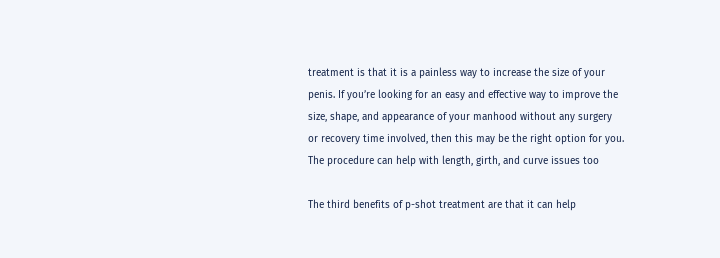treatment is that it is a painless way to increase the size of your penis. If you’re looking for an easy and effective way to improve the size, shape, and appearance of your manhood without any surgery or recovery time involved, then this may be the right option for you. The procedure can help with length, girth, and curve issues too

The third benefits of p-shot treatment are that it can help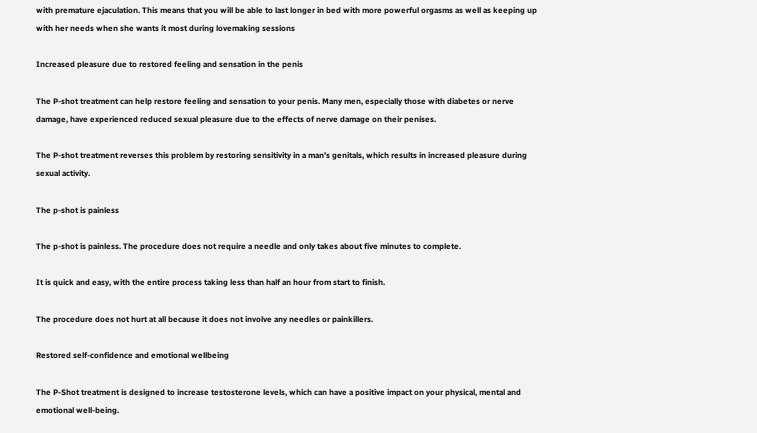with premature ejaculation. This means that you will be able to last longer in bed with more powerful orgasms as well as keeping up with her needs when she wants it most during lovemaking sessions

Increased pleasure due to restored feeling and sensation in the penis

The P-shot treatment can help restore feeling and sensation to your penis. Many men, especially those with diabetes or nerve damage, have experienced reduced sexual pleasure due to the effects of nerve damage on their penises.

The P-shot treatment reverses this problem by restoring sensitivity in a man’s genitals, which results in increased pleasure during sexual activity.

The p-shot is painless

The p-shot is painless. The procedure does not require a needle and only takes about five minutes to complete.

It is quick and easy, with the entire process taking less than half an hour from start to finish.

The procedure does not hurt at all because it does not involve any needles or painkillers.

Restored self-confidence and emotional wellbeing

The P-Shot treatment is designed to increase testosterone levels, which can have a positive impact on your physical, mental and emotional well-being.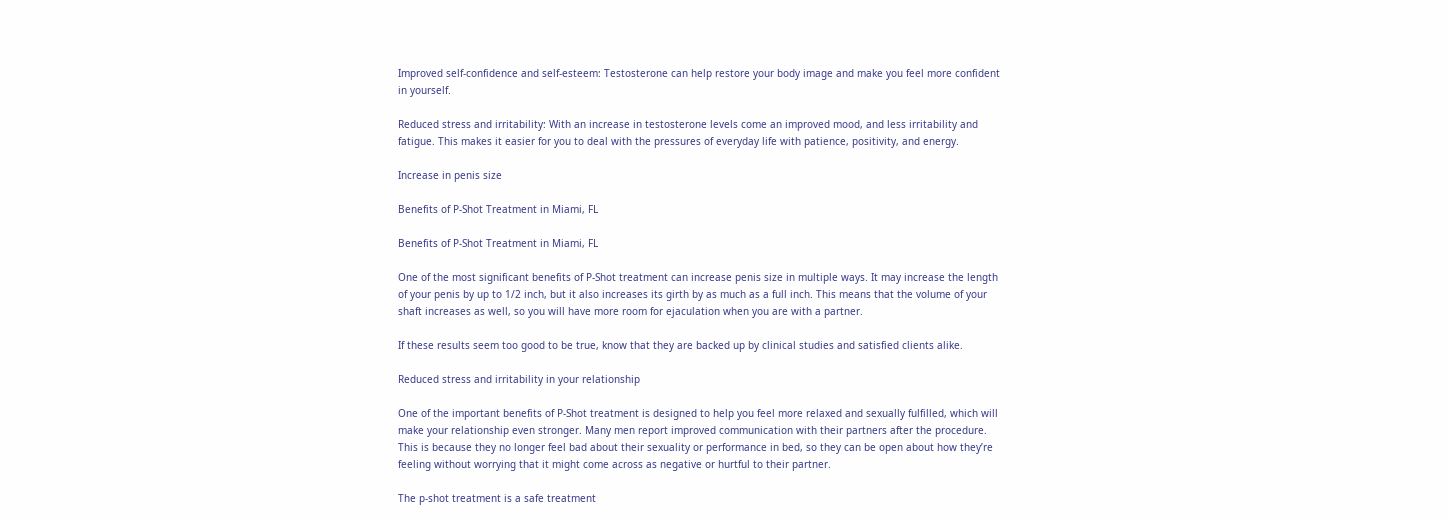Improved self-confidence and self-esteem: Testosterone can help restore your body image and make you feel more confident in yourself.

Reduced stress and irritability: With an increase in testosterone levels come an improved mood, and less irritability and fatigue. This makes it easier for you to deal with the pressures of everyday life with patience, positivity, and energy.

Increase in penis size

Benefits of P-Shot Treatment in Miami, FL

Benefits of P-Shot Treatment in Miami, FL

One of the most significant benefits of P-Shot treatment can increase penis size in multiple ways. It may increase the length of your penis by up to 1/2 inch, but it also increases its girth by as much as a full inch. This means that the volume of your shaft increases as well, so you will have more room for ejaculation when you are with a partner.

If these results seem too good to be true, know that they are backed up by clinical studies and satisfied clients alike.

Reduced stress and irritability in your relationship

One of the important benefits of P-Shot treatment is designed to help you feel more relaxed and sexually fulfilled, which will make your relationship even stronger. Many men report improved communication with their partners after the procedure. This is because they no longer feel bad about their sexuality or performance in bed, so they can be open about how they’re feeling without worrying that it might come across as negative or hurtful to their partner.

The p-shot treatment is a safe treatment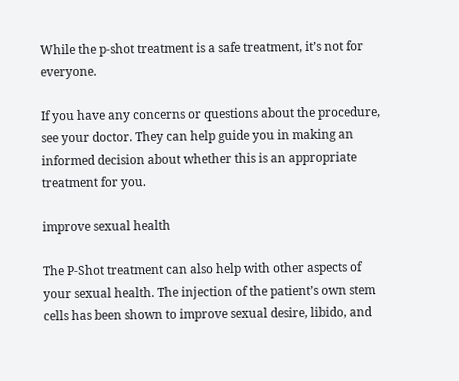While the p-shot treatment is a safe treatment, it’s not for everyone.

If you have any concerns or questions about the procedure, see your doctor. They can help guide you in making an informed decision about whether this is an appropriate treatment for you.

improve sexual health

The P-Shot treatment can also help with other aspects of your sexual health. The injection of the patient’s own stem cells has been shown to improve sexual desire, libido, and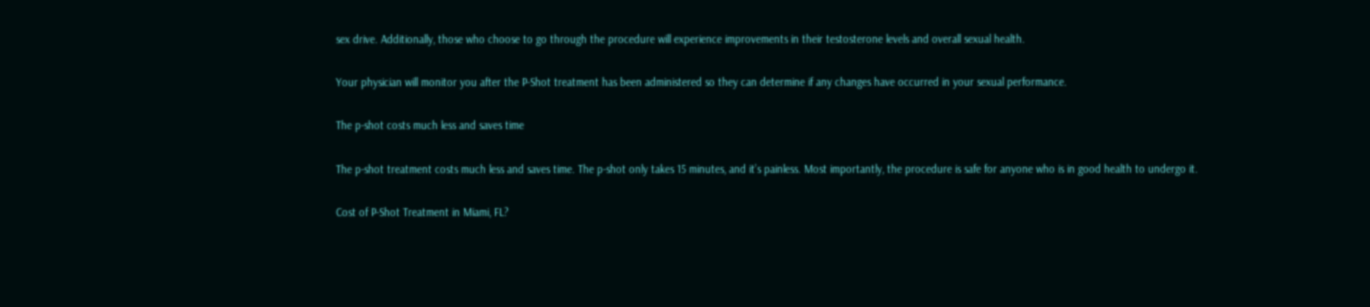sex drive. Additionally, those who choose to go through the procedure will experience improvements in their testosterone levels and overall sexual health.

Your physician will monitor you after the P-Shot treatment has been administered so they can determine if any changes have occurred in your sexual performance.

The p-shot costs much less and saves time

The p-shot treatment costs much less and saves time. The p-shot only takes 15 minutes, and it’s painless. Most importantly, the procedure is safe for anyone who is in good health to undergo it.

Cost of P-Shot Treatment in Miami, FL?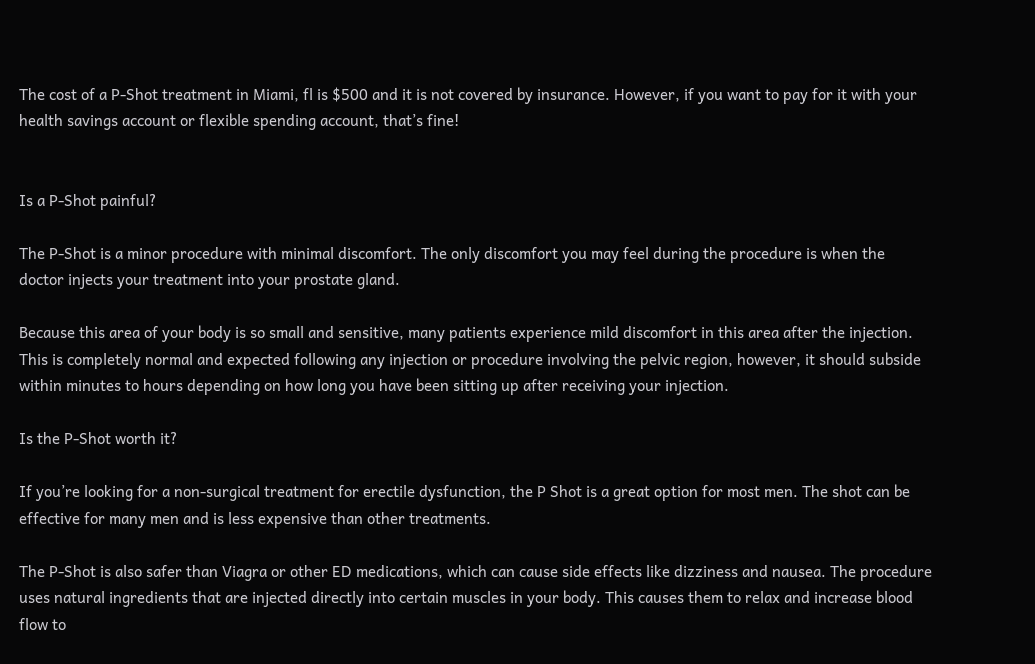The cost of a P-Shot treatment in Miami, fl is $500 and it is not covered by insurance. However, if you want to pay for it with your health savings account or flexible spending account, that’s fine!


Is a P-Shot painful?

The P-Shot is a minor procedure with minimal discomfort. The only discomfort you may feel during the procedure is when the doctor injects your treatment into your prostate gland.

Because this area of your body is so small and sensitive, many patients experience mild discomfort in this area after the injection. This is completely normal and expected following any injection or procedure involving the pelvic region, however, it should subside within minutes to hours depending on how long you have been sitting up after receiving your injection.

Is the P-Shot worth it?

If you’re looking for a non-surgical treatment for erectile dysfunction, the P Shot is a great option for most men. The shot can be effective for many men and is less expensive than other treatments.

The P-Shot is also safer than Viagra or other ED medications, which can cause side effects like dizziness and nausea. The procedure uses natural ingredients that are injected directly into certain muscles in your body. This causes them to relax and increase blood flow to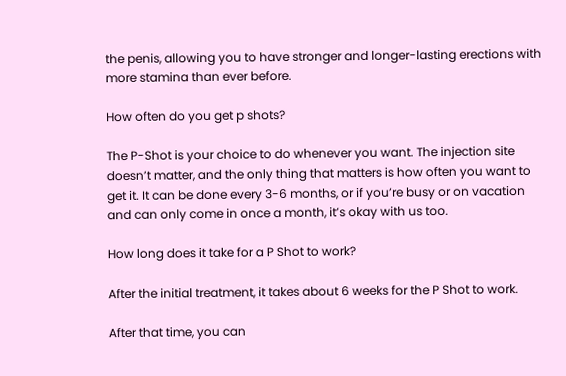the penis, allowing you to have stronger and longer-lasting erections with more stamina than ever before.

How often do you get p shots?

The P-Shot is your choice to do whenever you want. The injection site doesn’t matter, and the only thing that matters is how often you want to get it. It can be done every 3-6 months, or if you’re busy or on vacation and can only come in once a month, it’s okay with us too.

How long does it take for a P Shot to work?

After the initial treatment, it takes about 6 weeks for the P Shot to work.

After that time, you can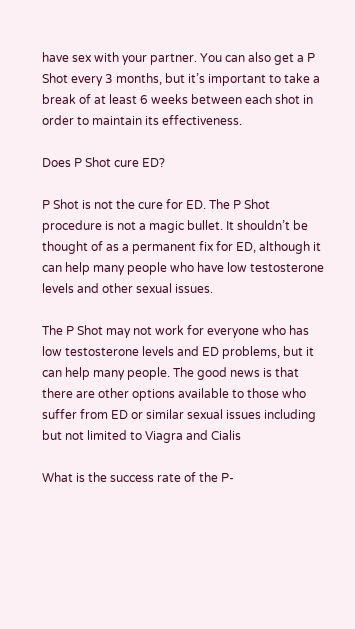have sex with your partner. You can also get a P Shot every 3 months, but it’s important to take a break of at least 6 weeks between each shot in order to maintain its effectiveness.

Does P Shot cure ED?

P Shot is not the cure for ED. The P Shot procedure is not a magic bullet. It shouldn’t be thought of as a permanent fix for ED, although it can help many people who have low testosterone levels and other sexual issues.

The P Shot may not work for everyone who has low testosterone levels and ED problems, but it can help many people. The good news is that there are other options available to those who suffer from ED or similar sexual issues including but not limited to Viagra and Cialis

What is the success rate of the P-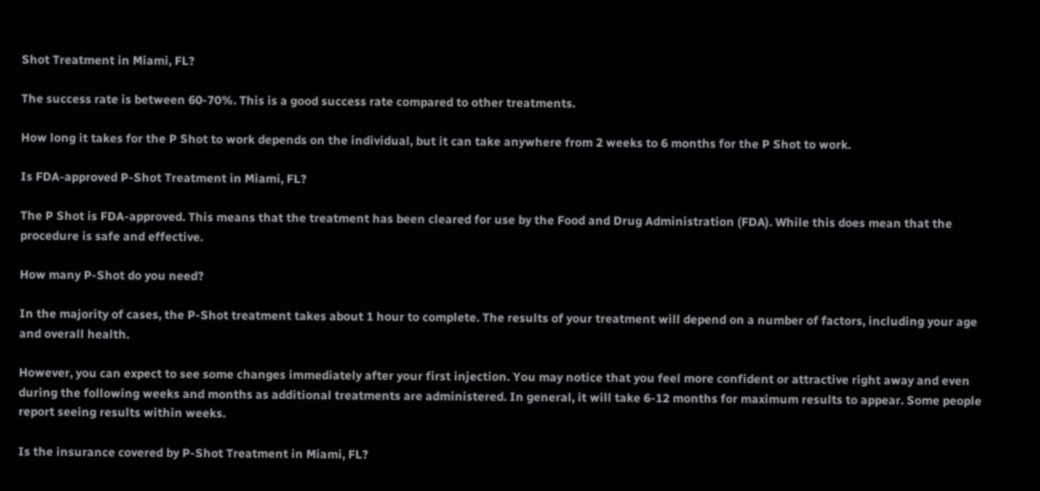Shot Treatment in Miami, FL?

The success rate is between 60-70%. This is a good success rate compared to other treatments.

How long it takes for the P Shot to work depends on the individual, but it can take anywhere from 2 weeks to 6 months for the P Shot to work.

Is FDA-approved P-Shot Treatment in Miami, FL?

The P Shot is FDA-approved. This means that the treatment has been cleared for use by the Food and Drug Administration (FDA). While this does mean that the procedure is safe and effective.

How many P-Shot do you need?

In the majority of cases, the P-Shot treatment takes about 1 hour to complete. The results of your treatment will depend on a number of factors, including your age and overall health.

However, you can expect to see some changes immediately after your first injection. You may notice that you feel more confident or attractive right away and even during the following weeks and months as additional treatments are administered. In general, it will take 6-12 months for maximum results to appear. Some people report seeing results within weeks.

Is the insurance covered by P-Shot Treatment in Miami, FL?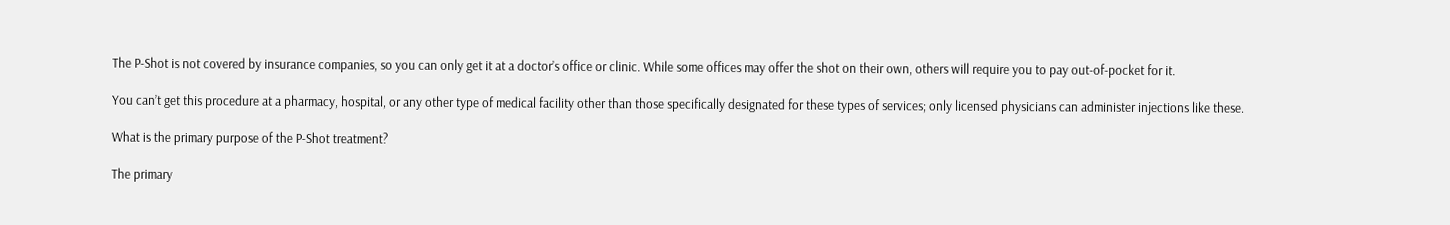The P-Shot is not covered by insurance companies, so you can only get it at a doctor’s office or clinic. While some offices may offer the shot on their own, others will require you to pay out-of-pocket for it.

You can’t get this procedure at a pharmacy, hospital, or any other type of medical facility other than those specifically designated for these types of services; only licensed physicians can administer injections like these.

What is the primary purpose of the P-Shot treatment?

The primary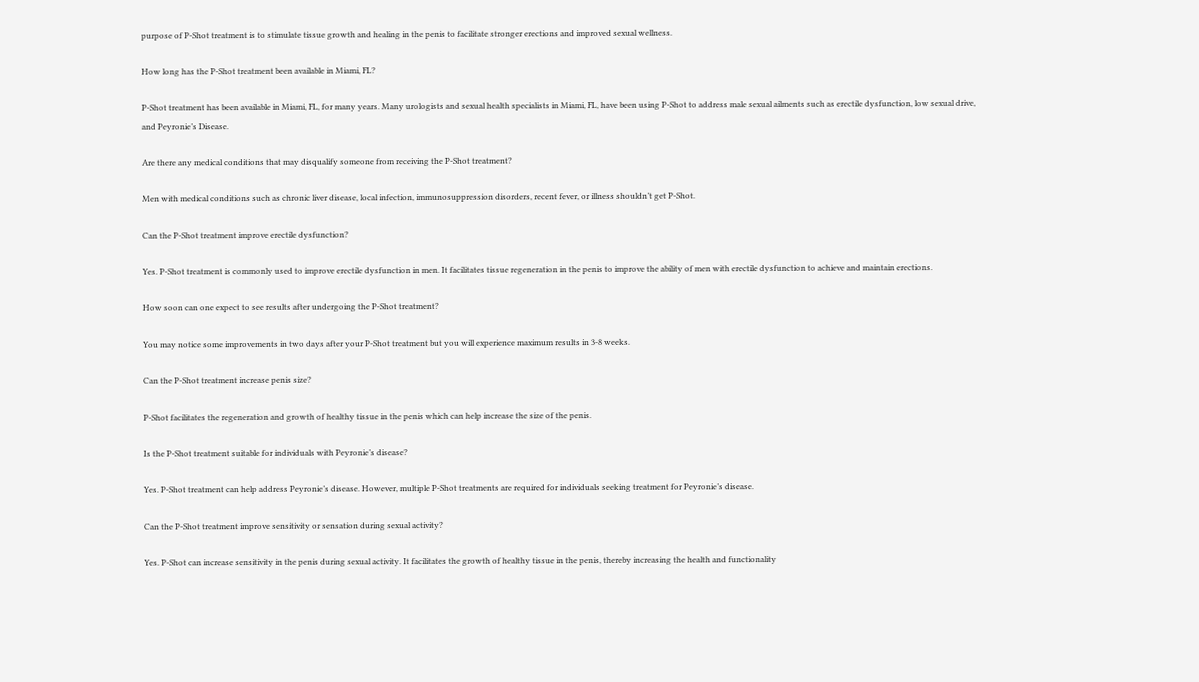purpose of P-Shot treatment is to stimulate tissue growth and healing in the penis to facilitate stronger erections and improved sexual wellness.

How long has the P-Shot treatment been available in Miami, FL?

P-Shot treatment has been available in Miami, FL, for many years. Many urologists and sexual health specialists in Miami, FL, have been using P-Shot to address male sexual ailments such as erectile dysfunction, low sexual drive, and Peyronie’s Disease.

Are there any medical conditions that may disqualify someone from receiving the P-Shot treatment?

Men with medical conditions such as chronic liver disease, local infection, immunosuppression disorders, recent fever, or illness shouldn’t get P-Shot.

Can the P-Shot treatment improve erectile dysfunction?

Yes. P-Shot treatment is commonly used to improve erectile dysfunction in men. It facilitates tissue regeneration in the penis to improve the ability of men with erectile dysfunction to achieve and maintain erections.

How soon can one expect to see results after undergoing the P-Shot treatment?

You may notice some improvements in two days after your P-Shot treatment but you will experience maximum results in 3-8 weeks.

Can the P-Shot treatment increase penis size?

P-Shot facilitates the regeneration and growth of healthy tissue in the penis which can help increase the size of the penis.

Is the P-Shot treatment suitable for individuals with Peyronie’s disease?

Yes. P-Shot treatment can help address Peyronie’s disease. However, multiple P-Shot treatments are required for individuals seeking treatment for Peyronie’s disease.

Can the P-Shot treatment improve sensitivity or sensation during sexual activity?

Yes. P-Shot can increase sensitivity in the penis during sexual activity. It facilitates the growth of healthy tissue in the penis, thereby increasing the health and functionality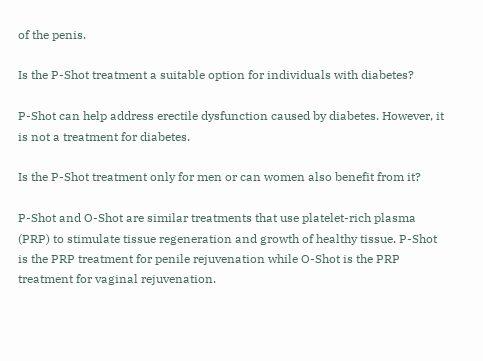of the penis.

Is the P-Shot treatment a suitable option for individuals with diabetes?

P-Shot can help address erectile dysfunction caused by diabetes. However, it is not a treatment for diabetes.

Is the P-Shot treatment only for men or can women also benefit from it?

P-Shot and O-Shot are similar treatments that use platelet-rich plasma (PRP) to stimulate tissue regeneration and growth of healthy tissue. P-Shot is the PRP treatment for penile rejuvenation while O-Shot is the PRP treatment for vaginal rejuvenation.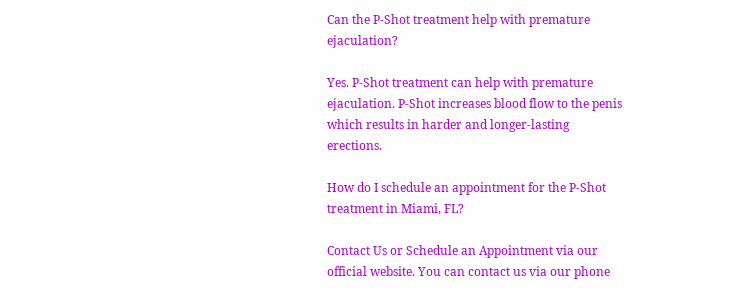Can the P-Shot treatment help with premature ejaculation?

Yes. P-Shot treatment can help with premature ejaculation. P-Shot increases blood flow to the penis which results in harder and longer-lasting erections.

How do I schedule an appointment for the P-Shot treatment in Miami, FL?

Contact Us or Schedule an Appointment via our official website. You can contact us via our phone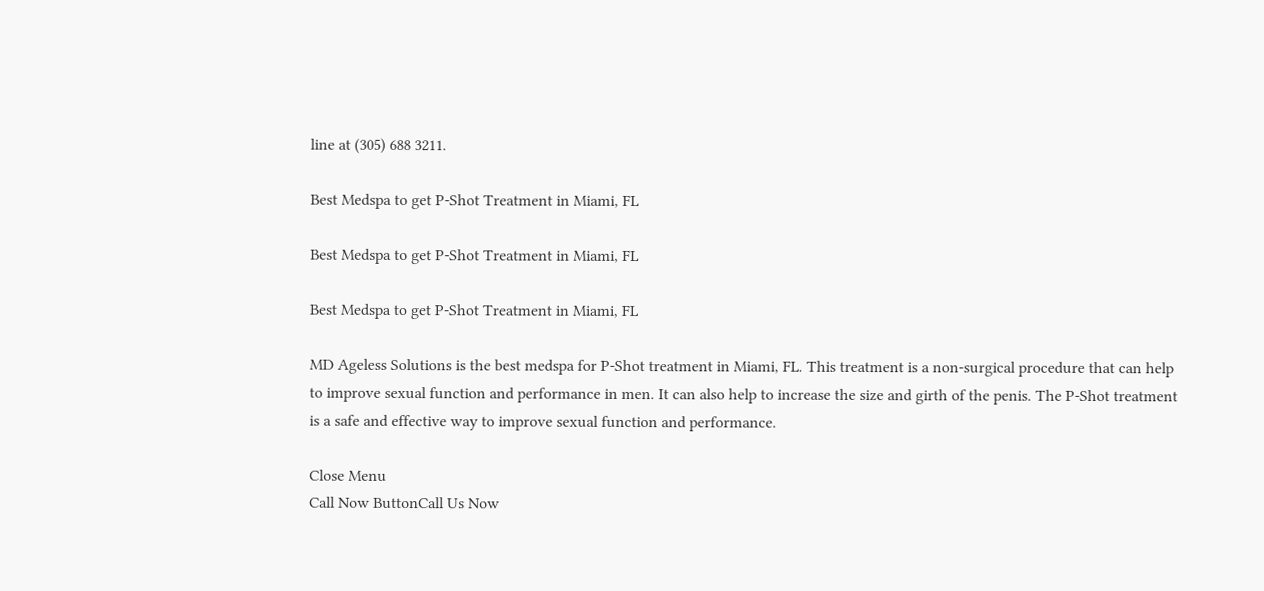line at (305) 688 3211.

Best Medspa to get P-Shot Treatment in Miami, FL

Best Medspa to get P-Shot Treatment in Miami, FL

Best Medspa to get P-Shot Treatment in Miami, FL

MD Ageless Solutions is the best medspa for P-Shot treatment in Miami, FL. This treatment is a non-surgical procedure that can help to improve sexual function and performance in men. It can also help to increase the size and girth of the penis. The P-Shot treatment is a safe and effective way to improve sexual function and performance.

Close Menu
Call Now ButtonCall Us Now